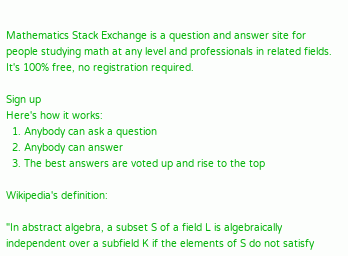Mathematics Stack Exchange is a question and answer site for people studying math at any level and professionals in related fields. It's 100% free, no registration required.

Sign up
Here's how it works:
  1. Anybody can ask a question
  2. Anybody can answer
  3. The best answers are voted up and rise to the top

Wikipedia's definition:

"In abstract algebra, a subset S of a field L is algebraically independent over a subfield K if the elements of S do not satisfy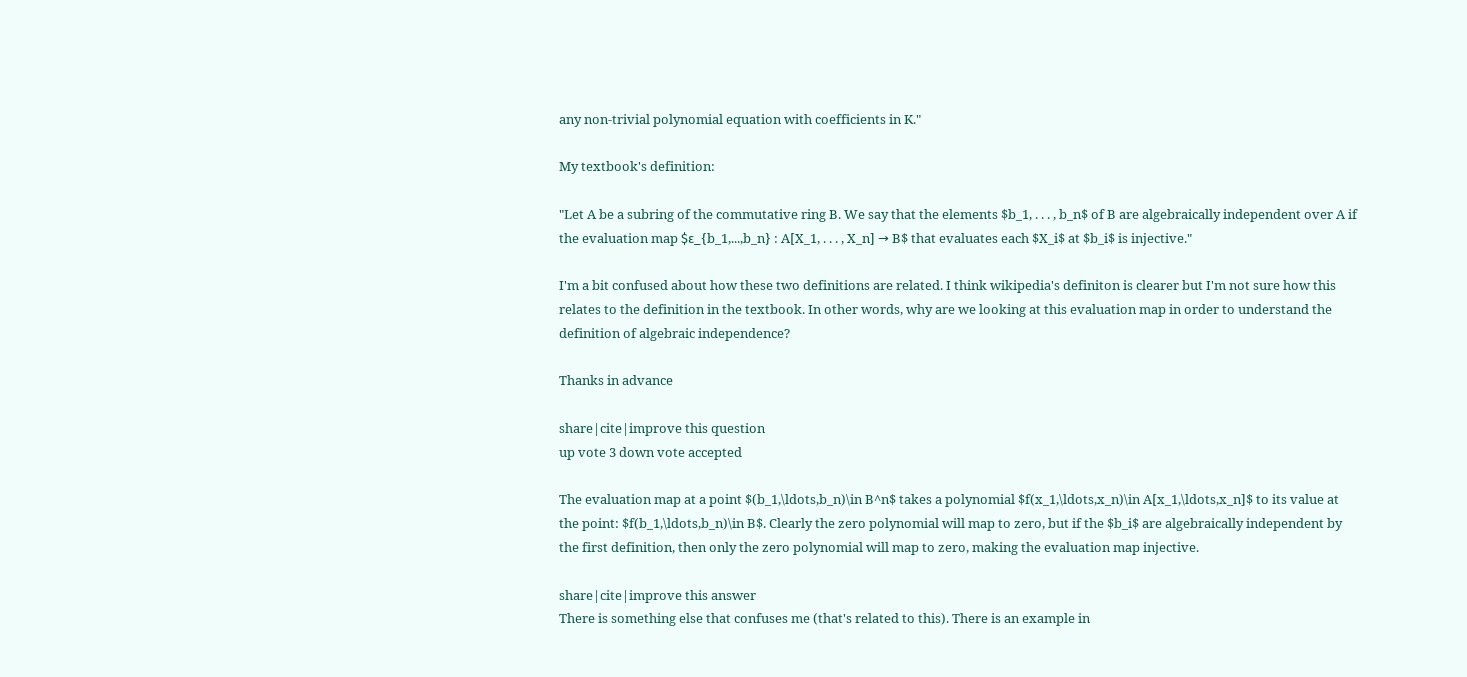any non-trivial polynomial equation with coefficients in K."

My textbook's definition:

"Let A be a subring of the commutative ring B. We say that the elements $b_1, . . . , b_n$ of B are algebraically independent over A if the evaluation map $ε_{b_1,...,b_n} : A[X_1, . . . , X_n] → B$ that evaluates each $X_i$ at $b_i$ is injective."

I'm a bit confused about how these two definitions are related. I think wikipedia's definiton is clearer but I'm not sure how this relates to the definition in the textbook. In other words, why are we looking at this evaluation map in order to understand the definition of algebraic independence?

Thanks in advance

share|cite|improve this question
up vote 3 down vote accepted

The evaluation map at a point $(b_1,\ldots,b_n)\in B^n$ takes a polynomial $f(x_1,\ldots,x_n)\in A[x_1,\ldots,x_n]$ to its value at the point: $f(b_1,\ldots,b_n)\in B$. Clearly the zero polynomial will map to zero, but if the $b_i$ are algebraically independent by the first definition, then only the zero polynomial will map to zero, making the evaluation map injective.

share|cite|improve this answer
There is something else that confuses me (that's related to this). There is an example in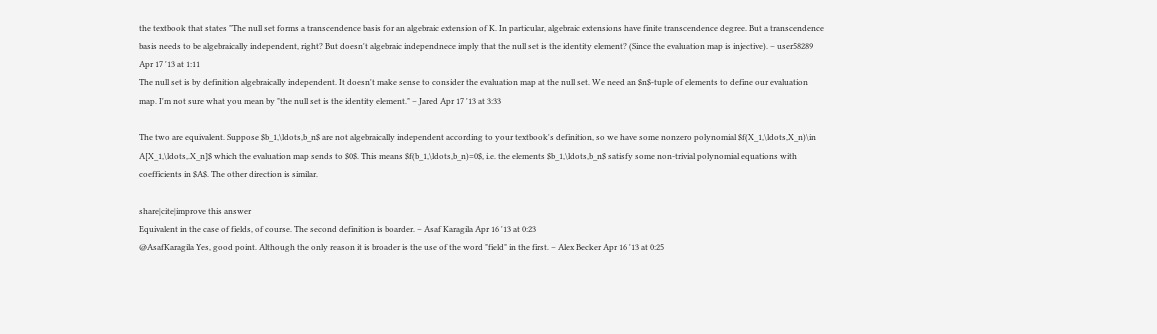the textbook that states "The null set forms a transcendence basis for an algebraic extension of K. In particular, algebraic extensions have finite transcendence degree. But a transcendence basis needs to be algebraically independent, right? But doesn't algebraic independnece imply that the null set is the identity element? (Since the evaluation map is injective). – user58289 Apr 17 '13 at 1:11
The null set is by definition algebraically independent. It doesn't make sense to consider the evaluation map at the null set. We need an $n$-tuple of elements to define our evaluation map. I'm not sure what you mean by "the null set is the identity element." – Jared Apr 17 '13 at 3:33

The two are equivalent. Suppose $b_1,\ldots,b_n$ are not algebraically independent according to your textbook's definition, so we have some nonzero polynomial $f(X_1,\ldots,X_n)\in A[X_1,\ldots,.X_n]$ which the evaluation map sends to $0$. This means $f(b_1,\ldots,b_n)=0$, i.e. the elements $b_1,\ldots,b_n$ satisfy some non-trivial polynomial equations with coefficients in $A$. The other direction is similar.

share|cite|improve this answer
Equivalent in the case of fields, of course. The second definition is boarder. – Asaf Karagila Apr 16 '13 at 0:23
@AsafKaragila Yes, good point. Although the only reason it is broader is the use of the word "field" in the first. – Alex Becker Apr 16 '13 at 0:25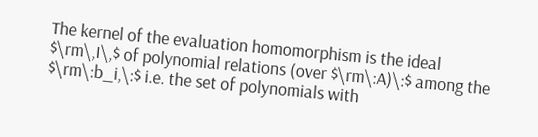The kernel of the evaluation homomorphism is the ideal $\rm\,I\,$ of polynomial relations (over $\rm\:A)\:$ among the $\rm\:b_i,\:$ i.e. the set of polynomials with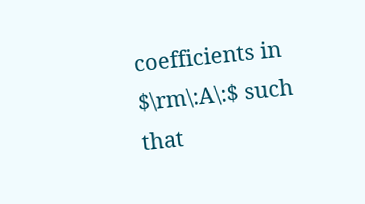coefficients in $\rm\:A\:$ such that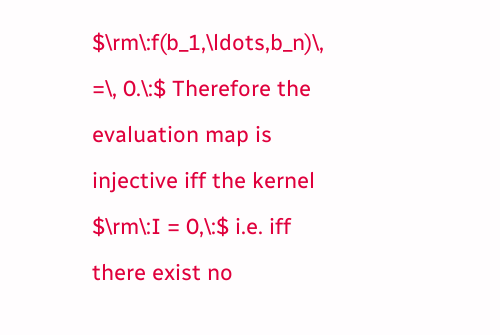$\rm\:f(b_1,\ldots,b_n)\, =\, 0.\:$ Therefore the evaluation map is injective iff the kernel $\rm\:I = 0,\:$ i.e. iff there exist no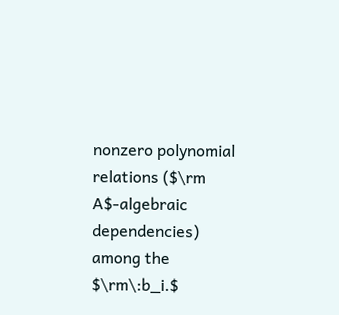nonzero polynomial relations ($\rm A$-algebraic dependencies) among the $\rm\:b_i.$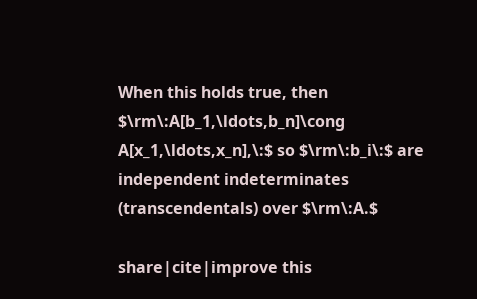When this holds true, then $\rm\:A[b_1,\ldots,b_n]\cong A[x_1,\ldots,x_n],\:$ so $\rm\:b_i\:$ are independent indeterminates (transcendentals) over $\rm\:A.$

share|cite|improve this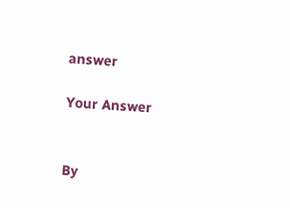answer

Your Answer


By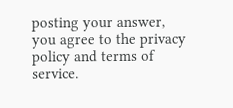posting your answer, you agree to the privacy policy and terms of service.